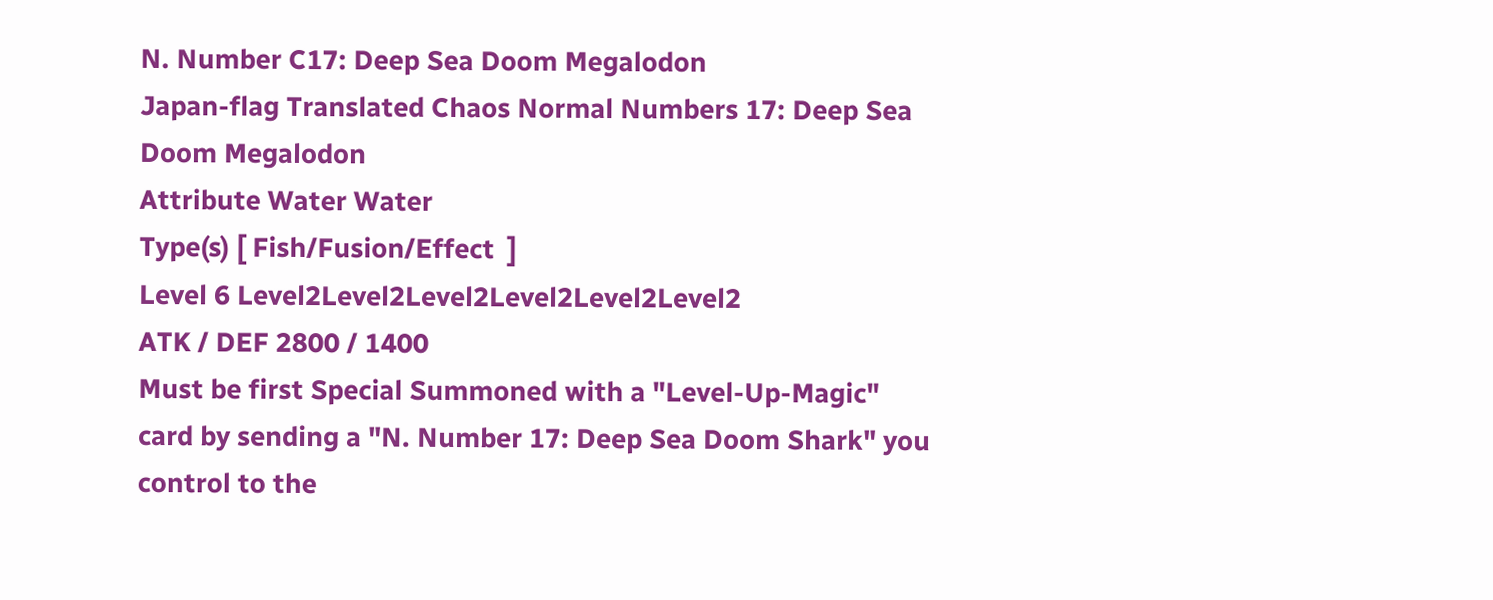N. Number C17: Deep Sea Doom Megalodon
Japan-flag Translated Chaos Normal Numbers 17: Deep Sea Doom Megalodon
Attribute Water Water
Type(s) [ Fish/Fusion/Effect  ]
Level 6 Level2Level2Level2Level2Level2Level2
ATK / DEF 2800 / 1400
Must be first Special Summoned with a "Level-Up-Magic" card by sending a "N. Number 17: Deep Sea Doom Shark" you control to the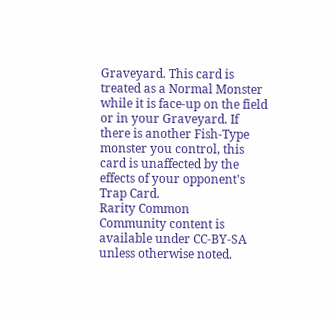Graveyard. This card is treated as a Normal Monster while it is face-up on the field or in your Graveyard. If there is another Fish-Type monster you control, this card is unaffected by the effects of your opponent's Trap Card.
Rarity Common
Community content is available under CC-BY-SA unless otherwise noted.